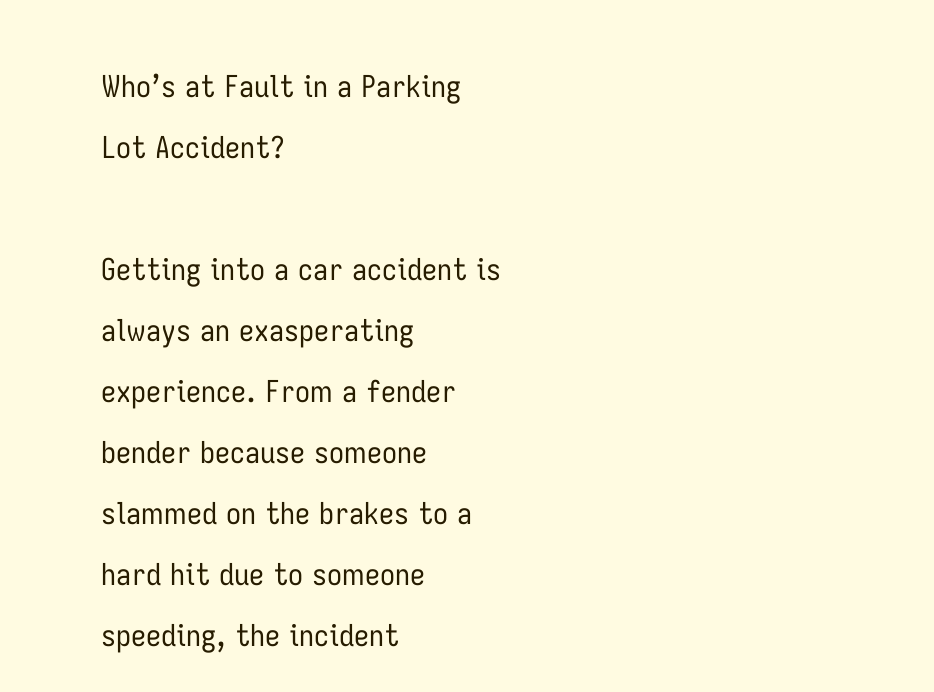Who’s at Fault in a Parking Lot Accident?

Getting into a car accident is always an exasperating experience. From a fender bender because someone slammed on the brakes to a hard hit due to someone speeding, the incident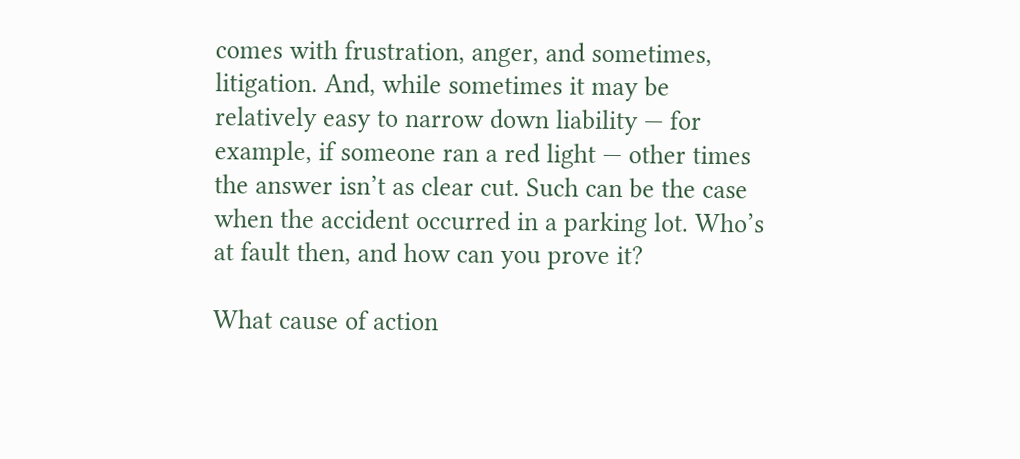comes with frustration, anger, and sometimes, litigation. And, while sometimes it may be relatively easy to narrow down liability — for example, if someone ran a red light — other times the answer isn’t as clear cut. Such can be the case when the accident occurred in a parking lot. Who’s at fault then, and how can you prove it?

What cause of action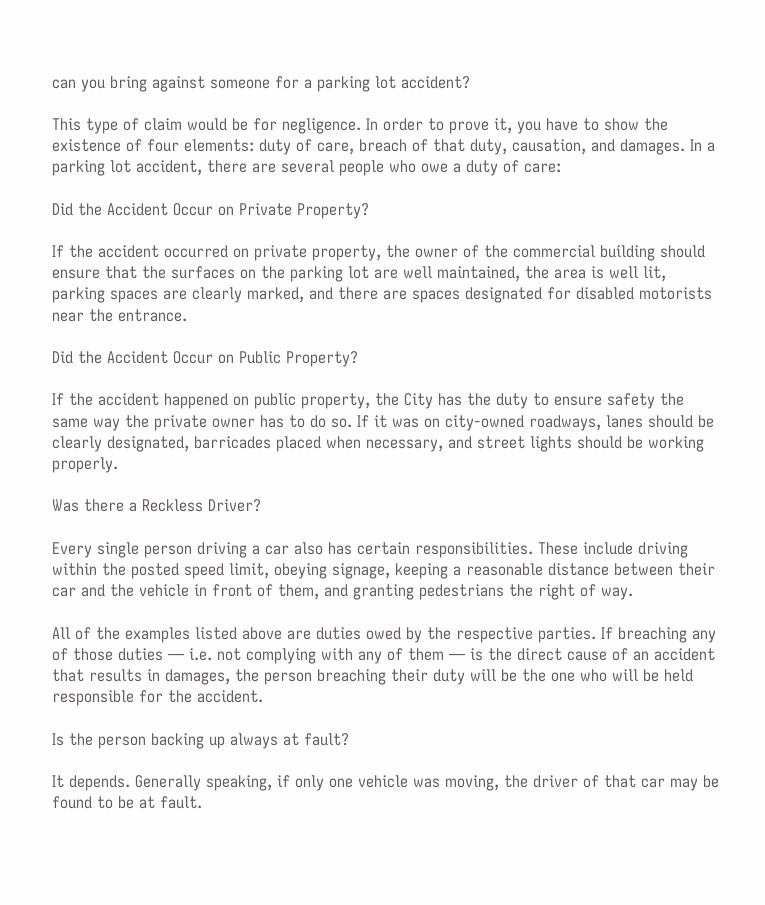can you bring against someone for a parking lot accident?

This type of claim would be for negligence. In order to prove it, you have to show the existence of four elements: duty of care, breach of that duty, causation, and damages. In a parking lot accident, there are several people who owe a duty of care:

Did the Accident Occur on Private Property?

If the accident occurred on private property, the owner of the commercial building should ensure that the surfaces on the parking lot are well maintained, the area is well lit, parking spaces are clearly marked, and there are spaces designated for disabled motorists near the entrance.

Did the Accident Occur on Public Property?

If the accident happened on public property, the City has the duty to ensure safety the same way the private owner has to do so. If it was on city-owned roadways, lanes should be clearly designated, barricades placed when necessary, and street lights should be working properly.

Was there a Reckless Driver?

Every single person driving a car also has certain responsibilities. These include driving within the posted speed limit, obeying signage, keeping a reasonable distance between their car and the vehicle in front of them, and granting pedestrians the right of way.

All of the examples listed above are duties owed by the respective parties. If breaching any of those duties — i.e. not complying with any of them — is the direct cause of an accident that results in damages, the person breaching their duty will be the one who will be held responsible for the accident.

Is the person backing up always at fault?

It depends. Generally speaking, if only one vehicle was moving, the driver of that car may be found to be at fault.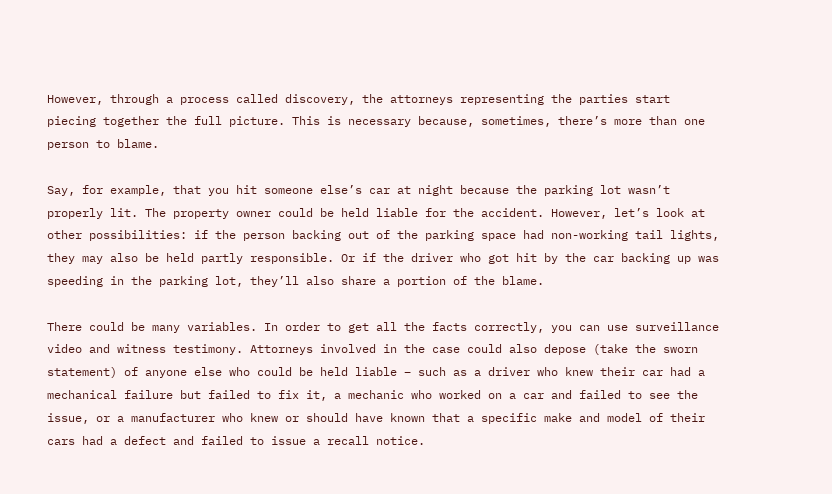However, through a process called discovery, the attorneys representing the parties start piecing together the full picture. This is necessary because, sometimes, there’s more than one person to blame.

Say, for example, that you hit someone else’s car at night because the parking lot wasn’t properly lit. The property owner could be held liable for the accident. However, let’s look at other possibilities: if the person backing out of the parking space had non-working tail lights, they may also be held partly responsible. Or if the driver who got hit by the car backing up was speeding in the parking lot, they’ll also share a portion of the blame.

There could be many variables. In order to get all the facts correctly, you can use surveillance video and witness testimony. Attorneys involved in the case could also depose (take the sworn statement) of anyone else who could be held liable – such as a driver who knew their car had a mechanical failure but failed to fix it, a mechanic who worked on a car and failed to see the issue, or a manufacturer who knew or should have known that a specific make and model of their cars had a defect and failed to issue a recall notice.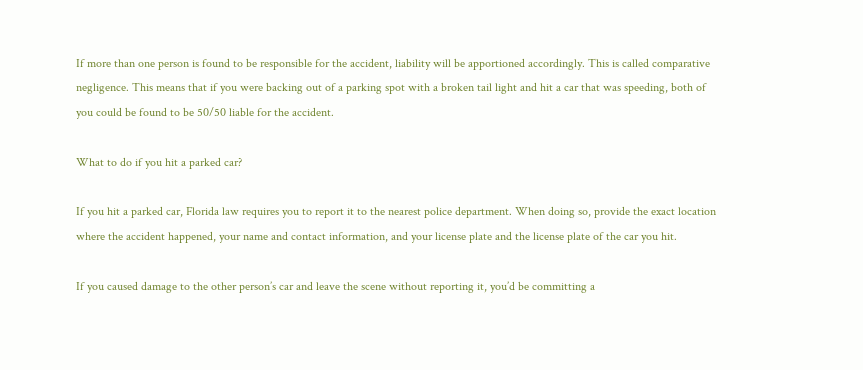If more than one person is found to be responsible for the accident, liability will be apportioned accordingly. This is called comparative negligence. This means that if you were backing out of a parking spot with a broken tail light and hit a car that was speeding, both of you could be found to be 50/50 liable for the accident.

What to do if you hit a parked car?

If you hit a parked car, Florida law requires you to report it to the nearest police department. When doing so, provide the exact location where the accident happened, your name and contact information, and your license plate and the license plate of the car you hit.

If you caused damage to the other person’s car and leave the scene without reporting it, you’d be committing a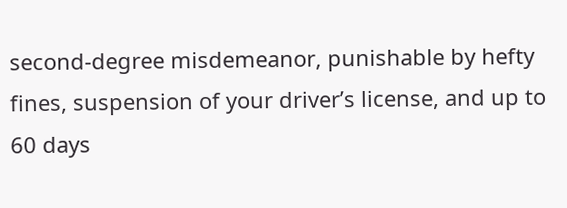second-degree misdemeanor, punishable by hefty fines, suspension of your driver’s license, and up to 60 days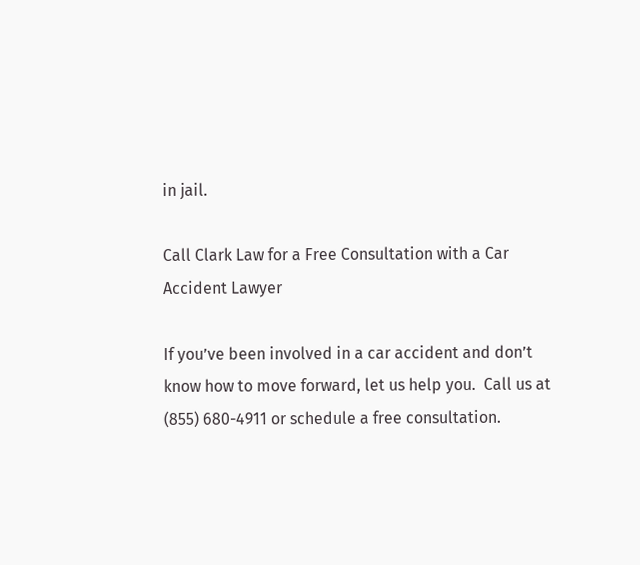in jail.

Call Clark Law for a Free Consultation with a Car Accident Lawyer

If you’ve been involved in a car accident and don’t know how to move forward, let us help you.  Call us at (855) 680-4911 or schedule a free consultation.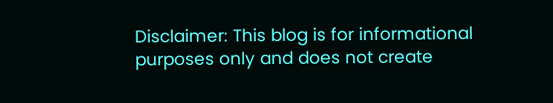Disclaimer: This blog is for informational purposes only and does not create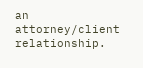an attorney/client relationship.